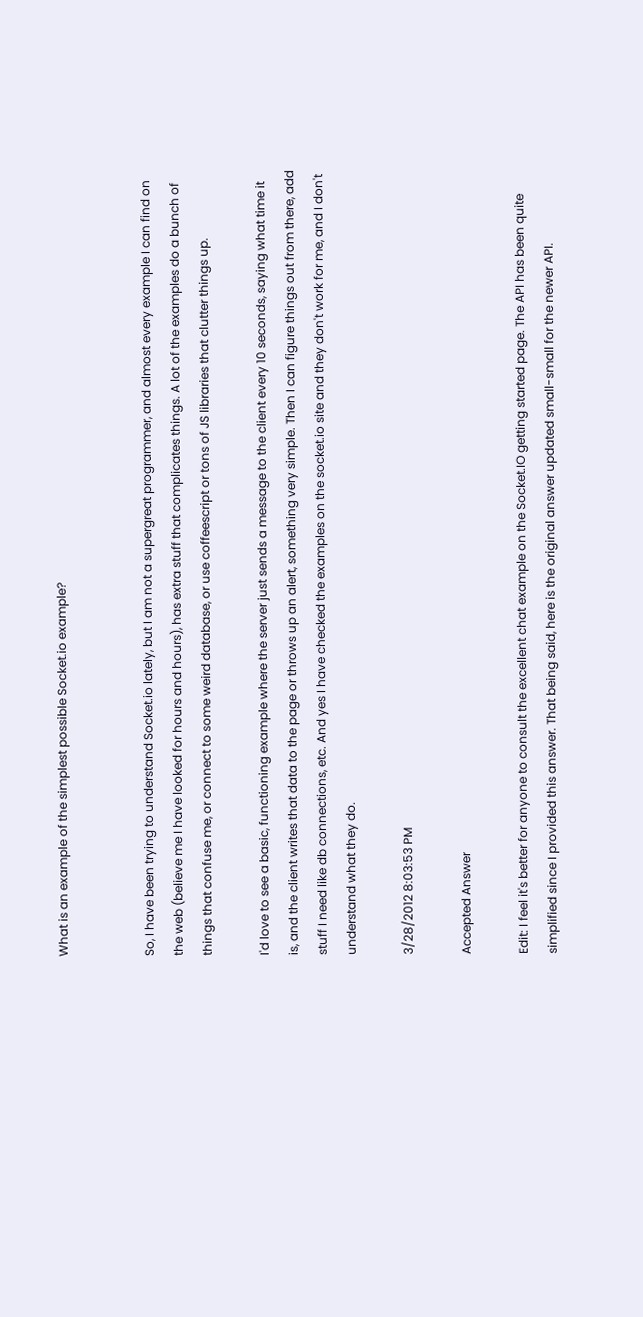What is an example of the simplest possible Socket.io example?


So, I have been trying to understand Socket.io lately, but I am not a supergreat programmer, and almost every example I can find on the web (believe me I have looked for hours and hours), has extra stuff that complicates things. A lot of the examples do a bunch of things that confuse me, or connect to some weird database, or use coffeescript or tons of JS libraries that clutter things up.

I'd love to see a basic, functioning example where the server just sends a message to the client every 10 seconds, saying what time it is, and the client writes that data to the page or throws up an alert, something very simple. Then I can figure things out from there, add stuff I need like db connections, etc. And yes I have checked the examples on the socket.io site and they don't work for me, and I don't understand what they do.

3/28/2012 8:03:53 PM

Accepted Answer

Edit: I feel it's better for anyone to consult the excellent chat example on the Socket.IO getting started page. The API has been quite simplified since I provided this answer. That being said, here is the original answer updated small-small for the newer API.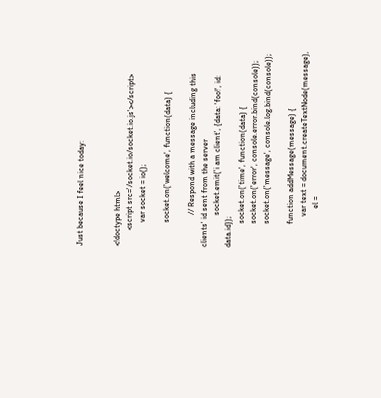Just because I feel nice today:


<!doctype html>
        <script src='/socket.io/socket.io.js'></script>
            var socket = io();

            socket.on('welcome', function(data) {

                // Respond with a message including this clients' id sent from the server
                socket.emit('i am client', {data: 'foo!', id: data.id});
            socket.on('time', function(data) {
            socket.on('error', console.error.bind(console));
            socket.on('message', console.log.bind(console));

            function addMessage(message) {
                var text = document.createTextNode(message),
                    el =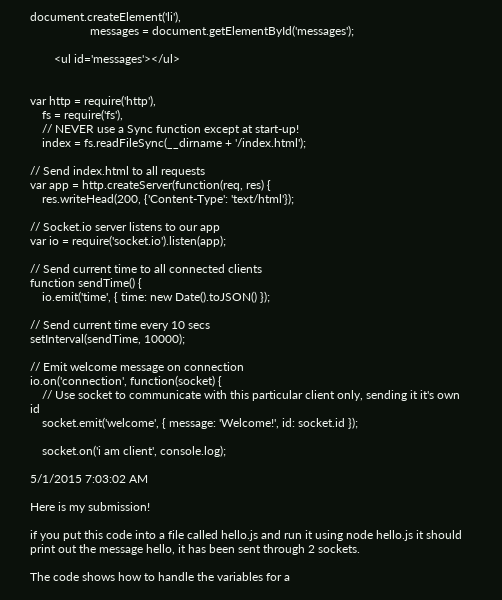document.createElement('li'),
                    messages = document.getElementById('messages');

        <ul id='messages'></ul>


var http = require('http'),
    fs = require('fs'),
    // NEVER use a Sync function except at start-up!
    index = fs.readFileSync(__dirname + '/index.html');

// Send index.html to all requests
var app = http.createServer(function(req, res) {
    res.writeHead(200, {'Content-Type': 'text/html'});

// Socket.io server listens to our app
var io = require('socket.io').listen(app);

// Send current time to all connected clients
function sendTime() {
    io.emit('time', { time: new Date().toJSON() });

// Send current time every 10 secs
setInterval(sendTime, 10000);

// Emit welcome message on connection
io.on('connection', function(socket) {
    // Use socket to communicate with this particular client only, sending it it's own id
    socket.emit('welcome', { message: 'Welcome!', id: socket.id });

    socket.on('i am client', console.log);

5/1/2015 7:03:02 AM

Here is my submission!

if you put this code into a file called hello.js and run it using node hello.js it should print out the message hello, it has been sent through 2 sockets.

The code shows how to handle the variables for a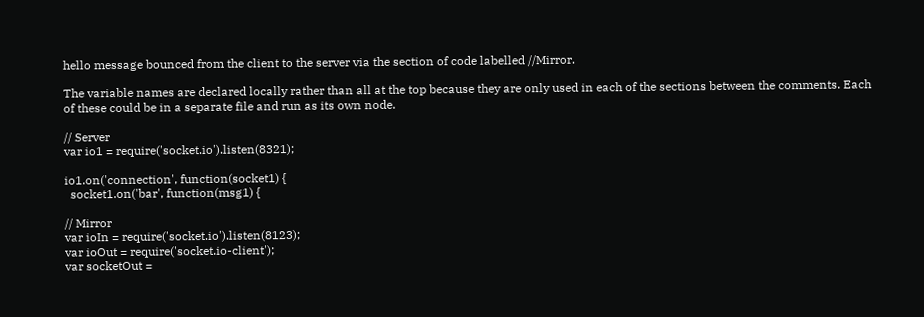hello message bounced from the client to the server via the section of code labelled //Mirror.

The variable names are declared locally rather than all at the top because they are only used in each of the sections between the comments. Each of these could be in a separate file and run as its own node.

// Server
var io1 = require('socket.io').listen(8321);

io1.on('connection', function(socket1) {
  socket1.on('bar', function(msg1) {

// Mirror
var ioIn = require('socket.io').listen(8123);
var ioOut = require('socket.io-client');
var socketOut =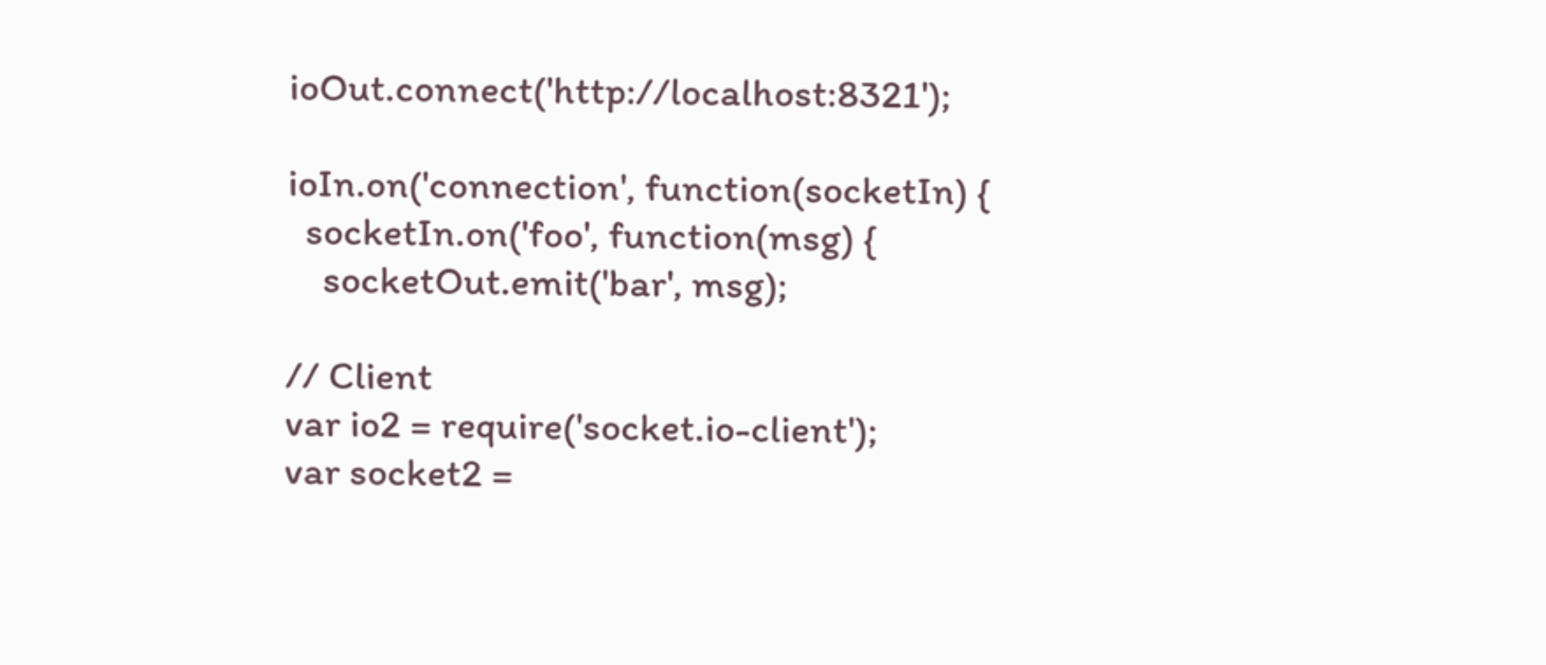ioOut.connect('http://localhost:8321');

ioIn.on('connection', function(socketIn) {
  socketIn.on('foo', function(msg) {
    socketOut.emit('bar', msg);

// Client
var io2 = require('socket.io-client');
var socket2 =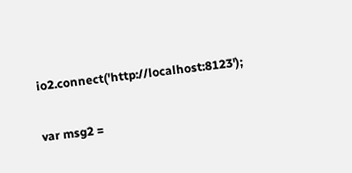io2.connect('http://localhost:8123');

var msg2 =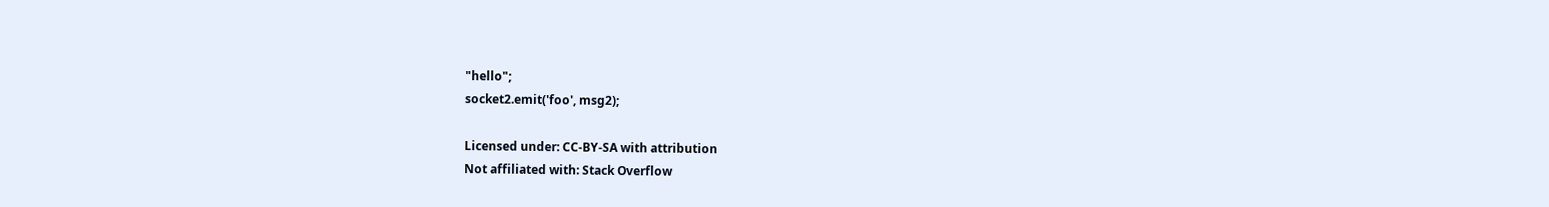"hello";
socket2.emit('foo', msg2);

Licensed under: CC-BY-SA with attribution
Not affiliated with: Stack Overflow